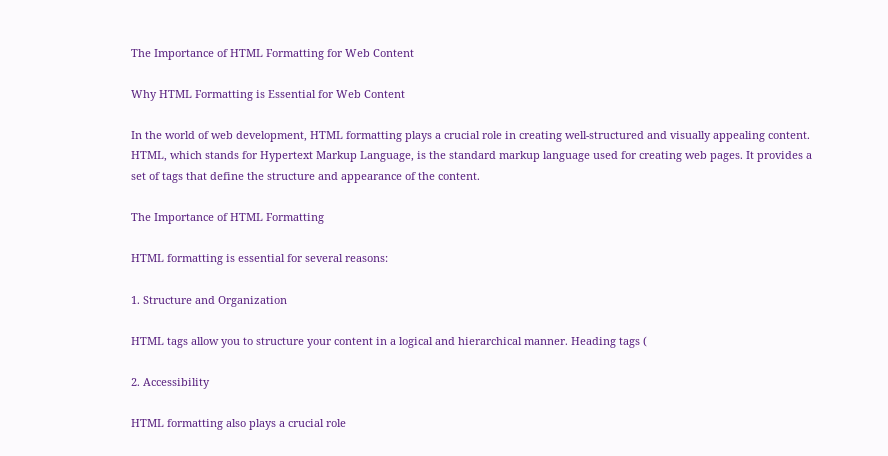The Importance of HTML Formatting for Web Content

Why HTML Formatting is Essential for Web Content

In the world of web development, HTML formatting plays a crucial role in creating well-structured and visually appealing content. HTML, which stands for Hypertext Markup Language, is the standard markup language used for creating web pages. It provides a set of tags that define the structure and appearance of the content.

The Importance of HTML Formatting

HTML formatting is essential for several reasons:

1. Structure and Organization

HTML tags allow you to structure your content in a logical and hierarchical manner. Heading tags (

2. Accessibility

HTML formatting also plays a crucial role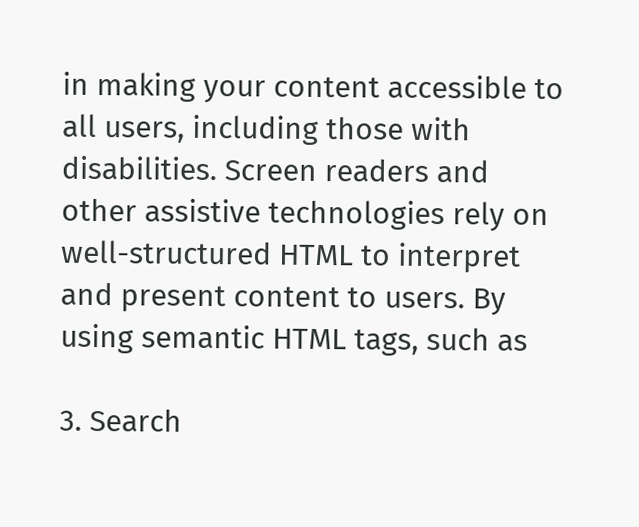in making your content accessible to all users, including those with disabilities. Screen readers and other assistive technologies rely on well-structured HTML to interpret and present content to users. By using semantic HTML tags, such as

3. Search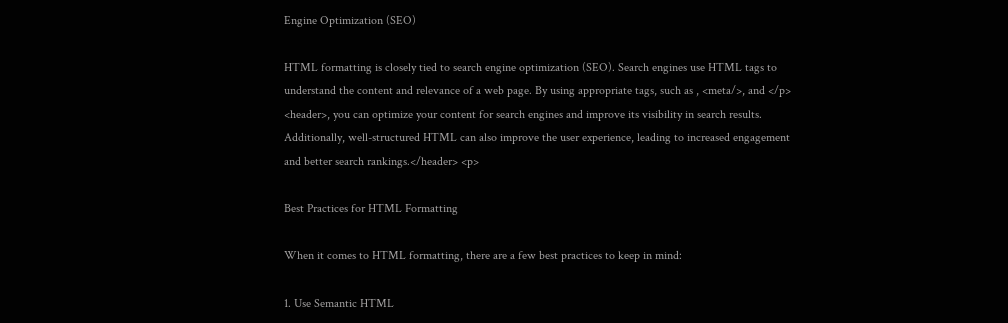Engine Optimization (SEO)

HTML formatting is closely tied to search engine optimization (SEO). Search engines use HTML tags to understand the content and relevance of a web page. By using appropriate tags, such as , <meta/>, and </p> <header>, you can optimize your content for search engines and improve its visibility in search results. Additionally, well-structured HTML can also improve the user experience, leading to increased engagement and better search rankings.</header> <p>

Best Practices for HTML Formatting

When it comes to HTML formatting, there are a few best practices to keep in mind:

1. Use Semantic HTML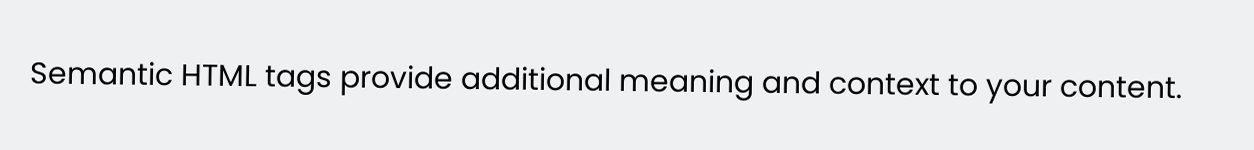Semantic HTML tags provide additional meaning and context to your content.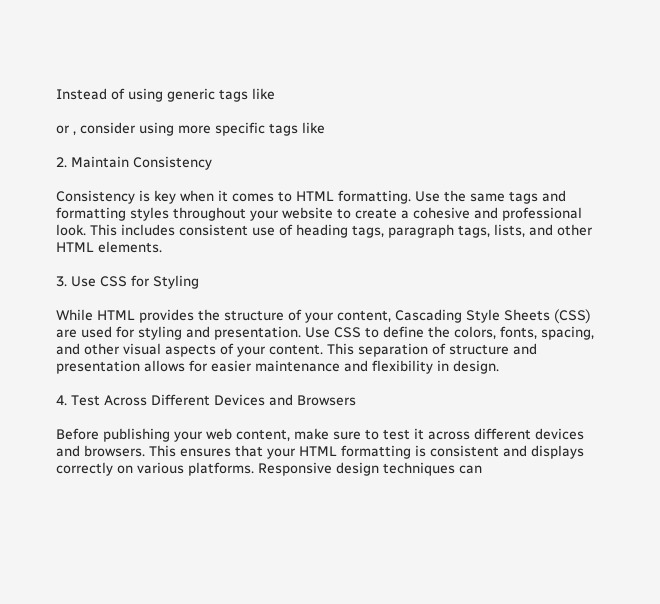Instead of using generic tags like

or , consider using more specific tags like

2. Maintain Consistency

Consistency is key when it comes to HTML formatting. Use the same tags and formatting styles throughout your website to create a cohesive and professional look. This includes consistent use of heading tags, paragraph tags, lists, and other HTML elements.

3. Use CSS for Styling

While HTML provides the structure of your content, Cascading Style Sheets (CSS) are used for styling and presentation. Use CSS to define the colors, fonts, spacing, and other visual aspects of your content. This separation of structure and presentation allows for easier maintenance and flexibility in design.

4. Test Across Different Devices and Browsers

Before publishing your web content, make sure to test it across different devices and browsers. This ensures that your HTML formatting is consistent and displays correctly on various platforms. Responsive design techniques can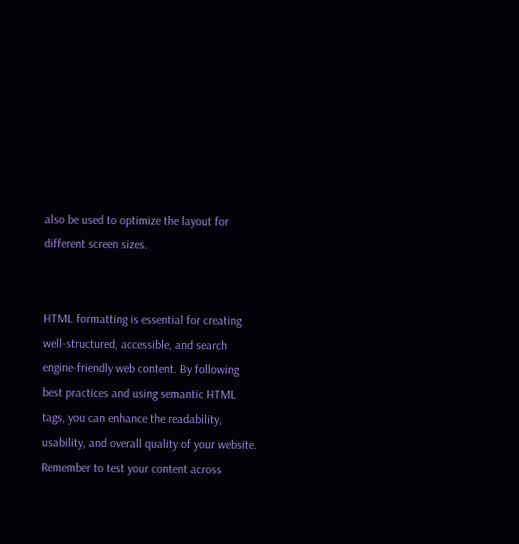also be used to optimize the layout for different screen sizes.


HTML formatting is essential for creating well-structured, accessible, and search engine-friendly web content. By following best practices and using semantic HTML tags, you can enhance the readability, usability, and overall quality of your website. Remember to test your content across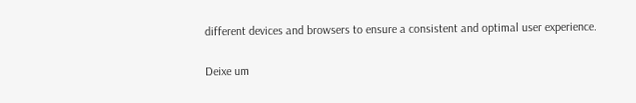different devices and browsers to ensure a consistent and optimal user experience.

Deixe um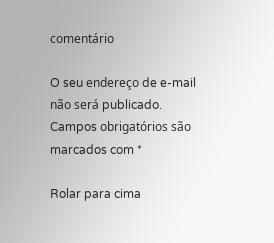comentário

O seu endereço de e-mail não será publicado. Campos obrigatórios são marcados com *

Rolar para cima